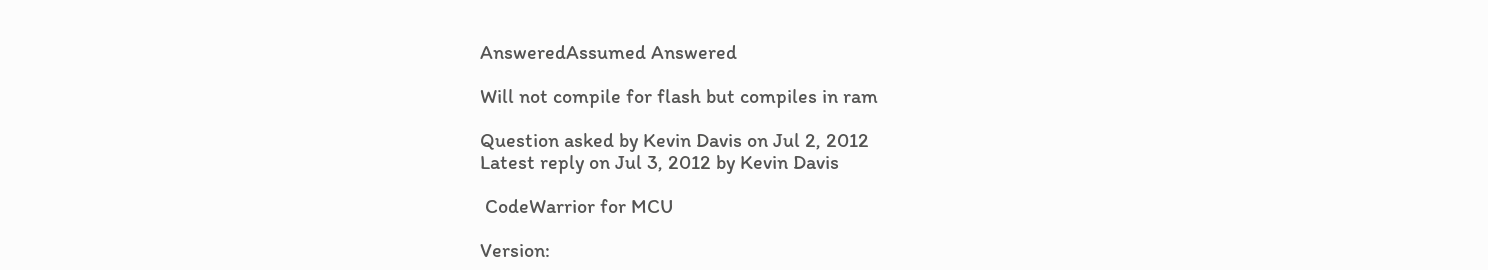AnsweredAssumed Answered

Will not compile for flash but compiles in ram

Question asked by Kevin Davis on Jul 2, 2012
Latest reply on Jul 3, 2012 by Kevin Davis

 CodeWarrior for MCU

Version: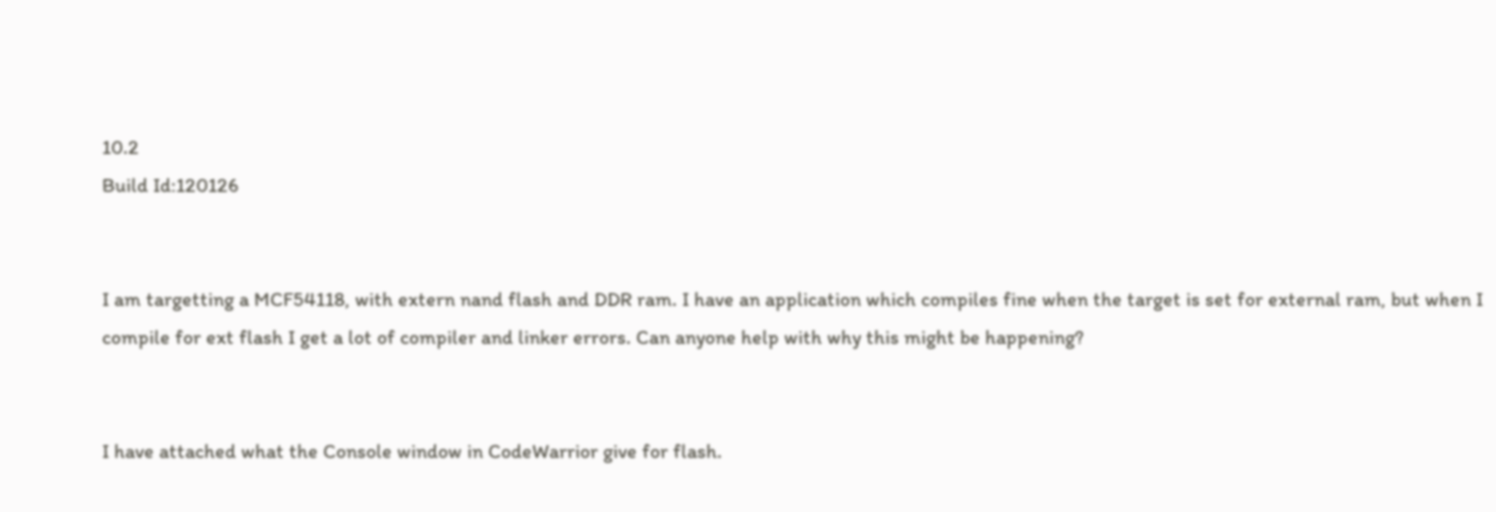10.2
Build Id:120126


I am targetting a MCF54118, with extern nand flash and DDR ram. I have an application which compiles fine when the target is set for external ram, but when I compile for ext flash I get a lot of compiler and linker errors. Can anyone help with why this might be happening?


I have attached what the Console window in CodeWarrior give for flash.